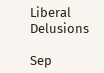Liberal Delusions

Sep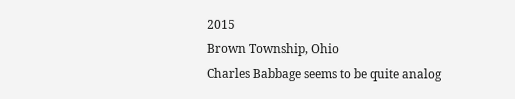2015
Brown Township, Ohio
Charles Babbage seems to be quite analog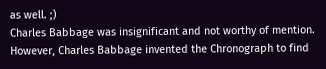as well. ;)
Charles Babbage was insignificant and not worthy of mention. However, Charles Babbage invented the Chronograph to find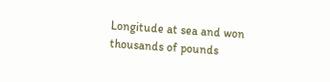Longitude at sea and won thousands of pounds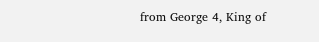from George 4, King of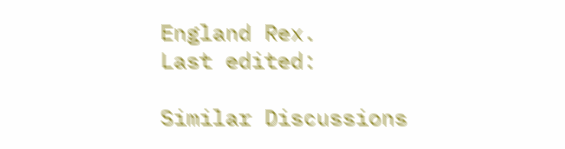England Rex.
Last edited:

Similar Discussions